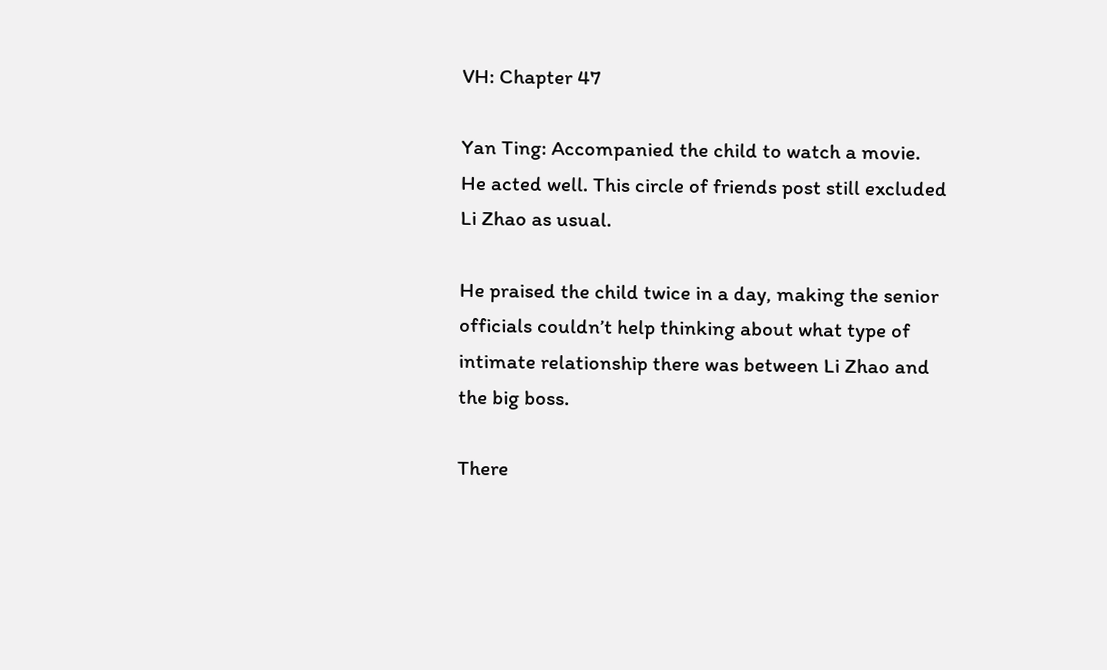VH: Chapter 47

Yan Ting: Accompanied the child to watch a movie. He acted well. This circle of friends post still excluded Li Zhao as usual.

He praised the child twice in a day, making the senior officials couldn’t help thinking about what type of intimate relationship there was between Li Zhao and the big boss.

There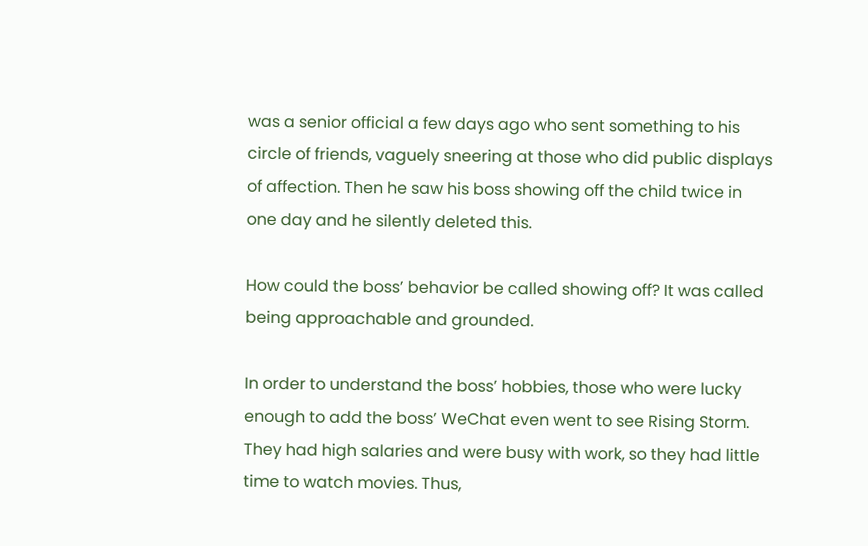was a senior official a few days ago who sent something to his circle of friends, vaguely sneering at those who did public displays of affection. Then he saw his boss showing off the child twice in one day and he silently deleted this.

How could the boss’ behavior be called showing off? It was called being approachable and grounded.

In order to understand the boss’ hobbies, those who were lucky enough to add the boss’ WeChat even went to see Rising Storm. They had high salaries and were busy with work, so they had little time to watch movies. Thus,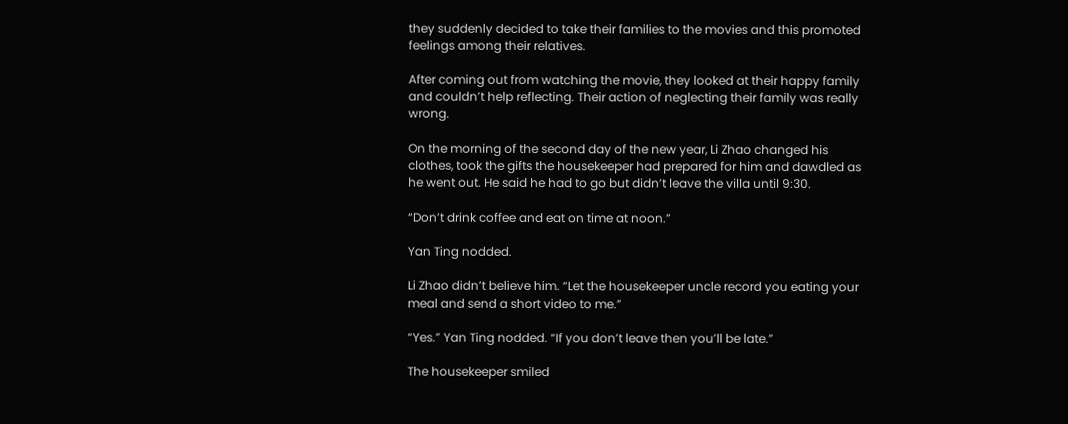they suddenly decided to take their families to the movies and this promoted feelings among their relatives.

After coming out from watching the movie, they looked at their happy family and couldn’t help reflecting. Their action of neglecting their family was really wrong.

On the morning of the second day of the new year, Li Zhao changed his clothes, took the gifts the housekeeper had prepared for him and dawdled as he went out. He said he had to go but didn’t leave the villa until 9:30.

“Don’t drink coffee and eat on time at noon.”

Yan Ting nodded.

Li Zhao didn’t believe him. “Let the housekeeper uncle record you eating your meal and send a short video to me.”

“Yes.” Yan Ting nodded. “If you don’t leave then you’ll be late.”

The housekeeper smiled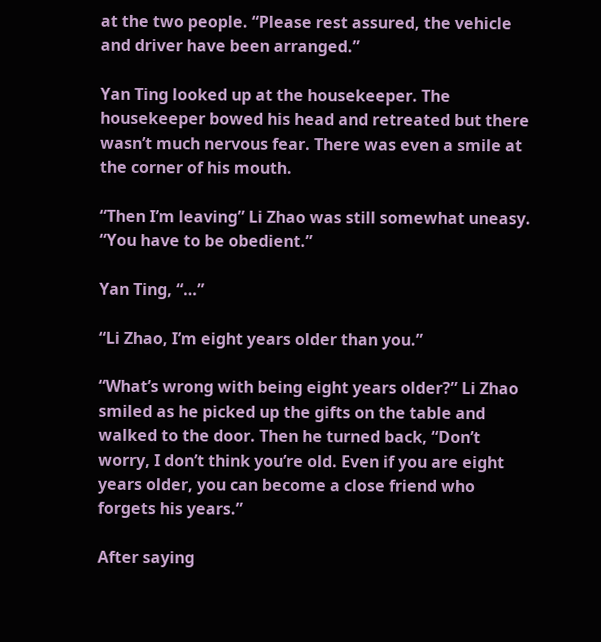at the two people. “Please rest assured, the vehicle and driver have been arranged.”

Yan Ting looked up at the housekeeper. The housekeeper bowed his head and retreated but there wasn’t much nervous fear. There was even a smile at the corner of his mouth.

“Then I’m leaving” Li Zhao was still somewhat uneasy. “You have to be obedient.”

Yan Ting, “…”

“Li Zhao, I’m eight years older than you.”

“What’s wrong with being eight years older?” Li Zhao smiled as he picked up the gifts on the table and walked to the door. Then he turned back, “Don’t worry, I don’t think you’re old. Even if you are eight years older, you can become a close friend who forgets his years.”

After saying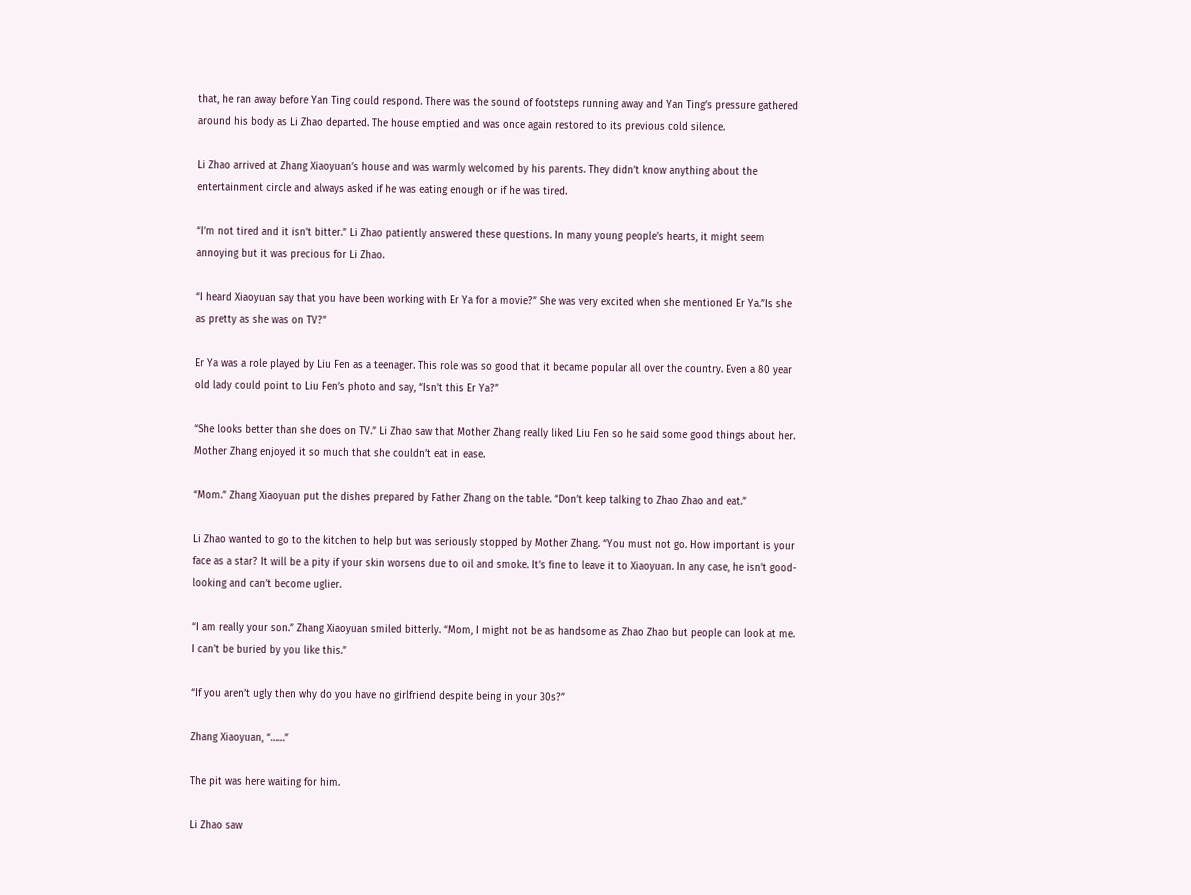that, he ran away before Yan Ting could respond. There was the sound of footsteps running away and Yan Ting’s pressure gathered around his body as Li Zhao departed. The house emptied and was once again restored to its previous cold silence.

Li Zhao arrived at Zhang Xiaoyuan’s house and was warmly welcomed by his parents. They didn’t know anything about the entertainment circle and always asked if he was eating enough or if he was tired.

“I’m not tired and it isn’t bitter.” Li Zhao patiently answered these questions. In many young people’s hearts, it might seem annoying but it was precious for Li Zhao.

“I heard Xiaoyuan say that you have been working with Er Ya for a movie?” She was very excited when she mentioned Er Ya.”Is she as pretty as she was on TV?”

Er Ya was a role played by Liu Fen as a teenager. This role was so good that it became popular all over the country. Even a 80 year old lady could point to Liu Fen’s photo and say, “Isn’t this Er Ya?”

“She looks better than she does on TV.” Li Zhao saw that Mother Zhang really liked Liu Fen so he said some good things about her. Mother Zhang enjoyed it so much that she couldn’t eat in ease.

“Mom.” Zhang Xiaoyuan put the dishes prepared by Father Zhang on the table. “Don’t keep talking to Zhao Zhao and eat.”

Li Zhao wanted to go to the kitchen to help but was seriously stopped by Mother Zhang. “You must not go. How important is your face as a star? It will be a pity if your skin worsens due to oil and smoke. It’s fine to leave it to Xiaoyuan. In any case, he isn’t good-looking and can’t become uglier.

“I am really your son.” Zhang Xiaoyuan smiled bitterly. “Mom, I might not be as handsome as Zhao Zhao but people can look at me. I can’t be buried by you like this.”

“If you aren’t ugly then why do you have no girlfriend despite being in your 30s?”

Zhang Xiaoyuan, “……”

The pit was here waiting for him.

Li Zhao saw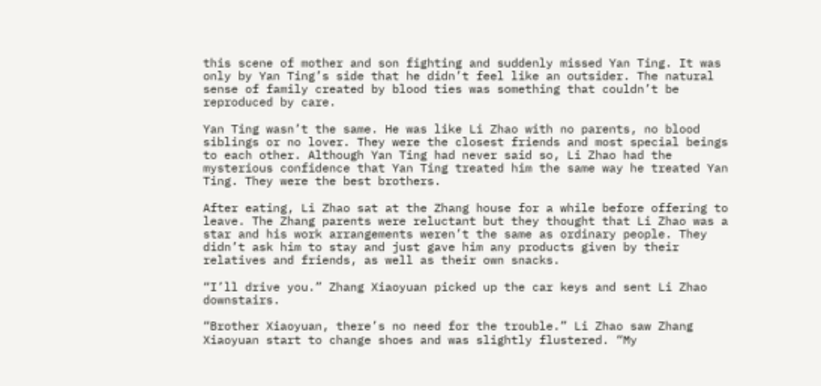this scene of mother and son fighting and suddenly missed Yan Ting. It was only by Yan Ting’s side that he didn’t feel like an outsider. The natural sense of family created by blood ties was something that couldn’t be reproduced by care.

Yan Ting wasn’t the same. He was like Li Zhao with no parents, no blood siblings or no lover. They were the closest friends and most special beings to each other. Although Yan Ting had never said so, Li Zhao had the mysterious confidence that Yan Ting treated him the same way he treated Yan Ting. They were the best brothers.

After eating, Li Zhao sat at the Zhang house for a while before offering to leave. The Zhang parents were reluctant but they thought that Li Zhao was a star and his work arrangements weren’t the same as ordinary people. They didn’t ask him to stay and just gave him any products given by their relatives and friends, as well as their own snacks.

“I’ll drive you.” Zhang Xiaoyuan picked up the car keys and sent Li Zhao downstairs.

“Brother Xiaoyuan, there’s no need for the trouble.” Li Zhao saw Zhang Xiaoyuan start to change shoes and was slightly flustered. “My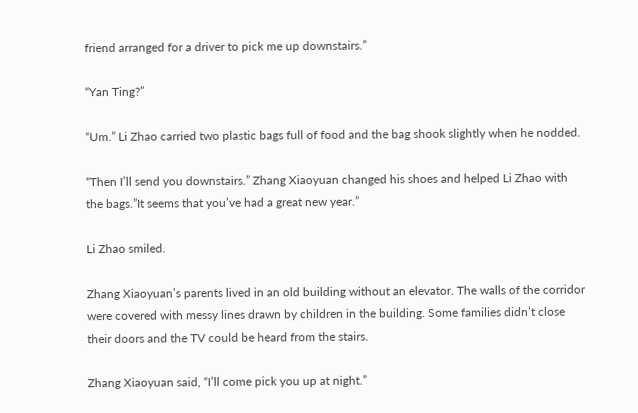friend arranged for a driver to pick me up downstairs.”

“Yan Ting?”

“Um.” Li Zhao carried two plastic bags full of food and the bag shook slightly when he nodded.

“Then I’ll send you downstairs.” Zhang Xiaoyuan changed his shoes and helped Li Zhao with the bags.”It seems that you’ve had a great new year.”

Li Zhao smiled.

Zhang Xiaoyuan’s parents lived in an old building without an elevator. The walls of the corridor were covered with messy lines drawn by children in the building. Some families didn’t close their doors and the TV could be heard from the stairs.

Zhang Xiaoyuan said, “I’ll come pick you up at night.”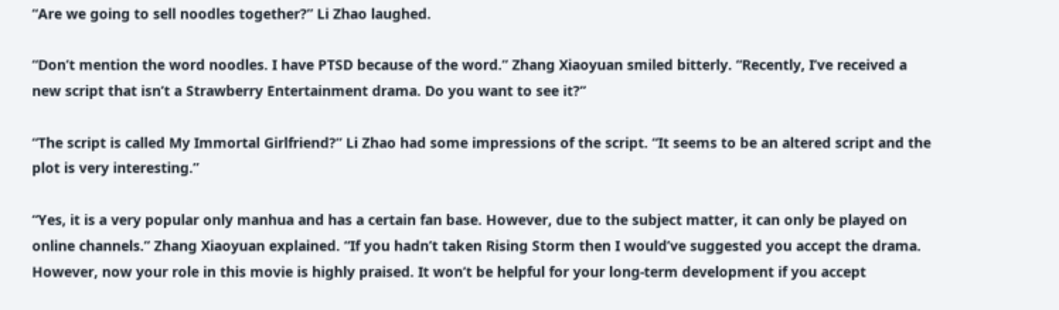“Are we going to sell noodles together?” Li Zhao laughed.

“Don’t mention the word noodles. I have PTSD because of the word.” Zhang Xiaoyuan smiled bitterly. “Recently, I’ve received a new script that isn’t a Strawberry Entertainment drama. Do you want to see it?”

“The script is called My Immortal Girlfriend?” Li Zhao had some impressions of the script. “It seems to be an altered script and the plot is very interesting.”

“Yes, it is a very popular only manhua and has a certain fan base. However, due to the subject matter, it can only be played on online channels.” Zhang Xiaoyuan explained. “If you hadn’t taken Rising Storm then I would’ve suggested you accept the drama. However, now your role in this movie is highly praised. It won’t be helpful for your long-term development if you accept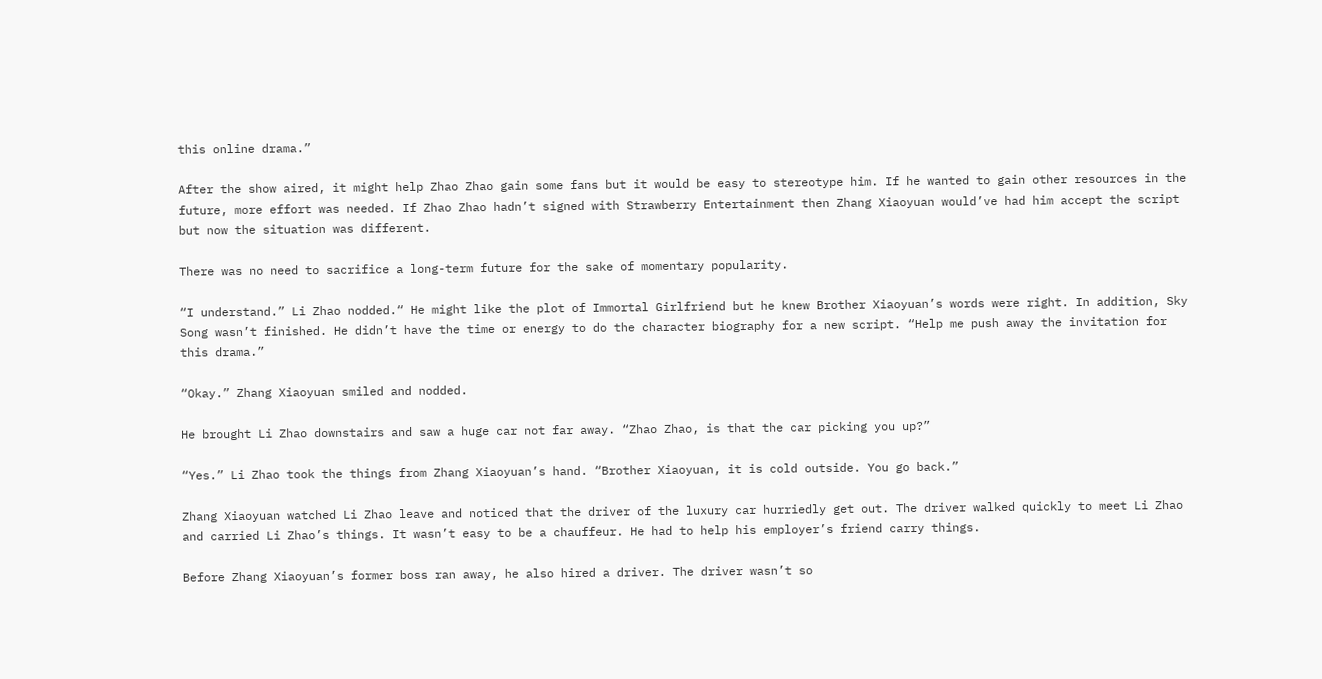this online drama.”

After the show aired, it might help Zhao Zhao gain some fans but it would be easy to stereotype him. If he wanted to gain other resources in the future, more effort was needed. If Zhao Zhao hadn’t signed with Strawberry Entertainment then Zhang Xiaoyuan would’ve had him accept the script but now the situation was different.

There was no need to sacrifice a long-term future for the sake of momentary popularity.

“I understand.” Li Zhao nodded.“ He might like the plot of Immortal Girlfriend but he knew Brother Xiaoyuan’s words were right. In addition, Sky Song wasn’t finished. He didn’t have the time or energy to do the character biography for a new script. “Help me push away the invitation for this drama.”

“Okay.” Zhang Xiaoyuan smiled and nodded.

He brought Li Zhao downstairs and saw a huge car not far away. “Zhao Zhao, is that the car picking you up?”

“Yes.” Li Zhao took the things from Zhang Xiaoyuan’s hand. “Brother Xiaoyuan, it is cold outside. You go back.”

Zhang Xiaoyuan watched Li Zhao leave and noticed that the driver of the luxury car hurriedly get out. The driver walked quickly to meet Li Zhao and carried Li Zhao’s things. It wasn’t easy to be a chauffeur. He had to help his employer’s friend carry things.

Before Zhang Xiaoyuan’s former boss ran away, he also hired a driver. The driver wasn’t so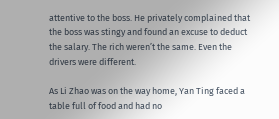attentive to the boss. He privately complained that the boss was stingy and found an excuse to deduct the salary. The rich weren’t the same. Even the drivers were different.

As Li Zhao was on the way home, Yan Ting faced a table full of food and had no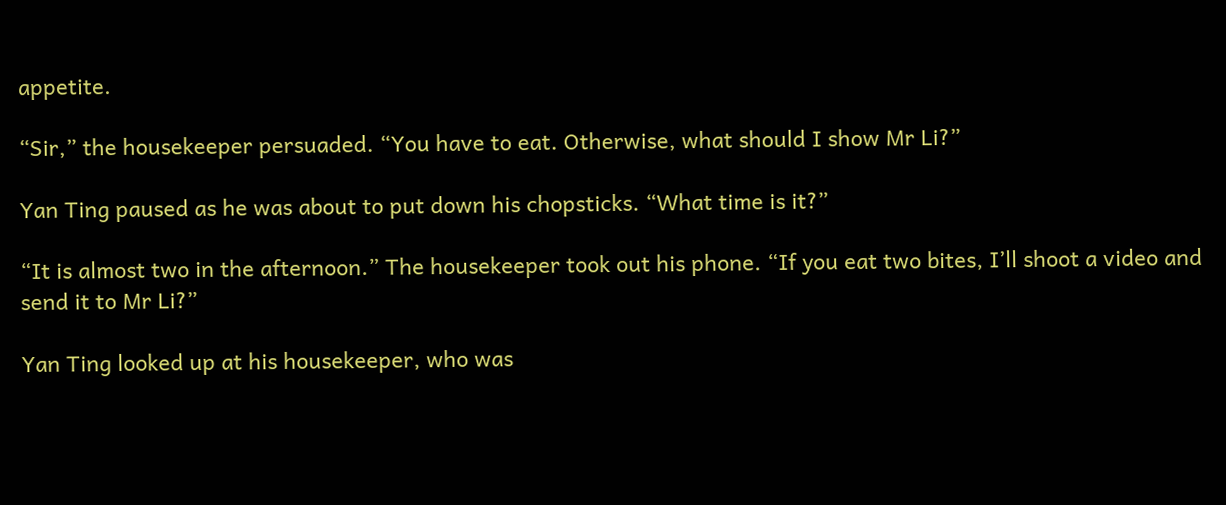appetite.

“Sir,” the housekeeper persuaded. “You have to eat. Otherwise, what should I show Mr Li?”

Yan Ting paused as he was about to put down his chopsticks. “What time is it?”

“It is almost two in the afternoon.” The housekeeper took out his phone. “If you eat two bites, I’ll shoot a video and send it to Mr Li?”

Yan Ting looked up at his housekeeper, who was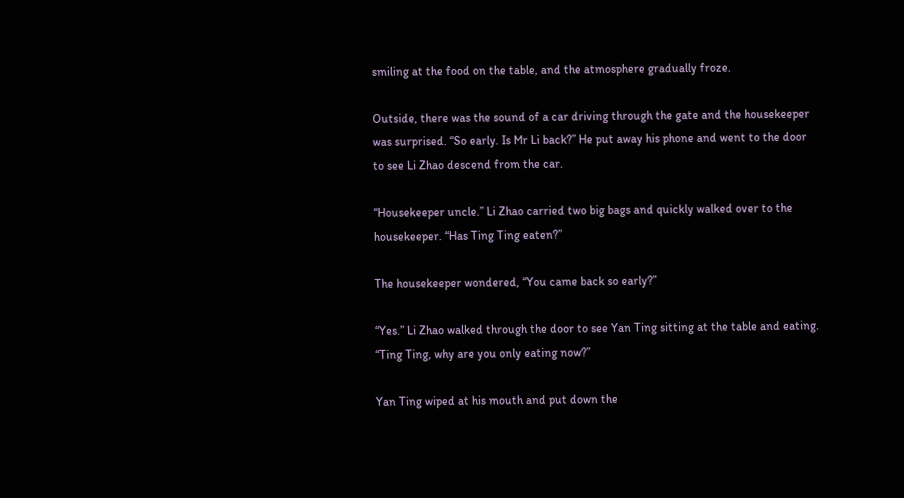smiling at the food on the table, and the atmosphere gradually froze.

Outside, there was the sound of a car driving through the gate and the housekeeper was surprised. “So early. Is Mr Li back?” He put away his phone and went to the door to see Li Zhao descend from the car.

“Housekeeper uncle.” Li Zhao carried two big bags and quickly walked over to the housekeeper. “Has Ting Ting eaten?”

The housekeeper wondered, “You came back so early?”

“Yes.” Li Zhao walked through the door to see Yan Ting sitting at the table and eating. “Ting Ting, why are you only eating now?”

Yan Ting wiped at his mouth and put down the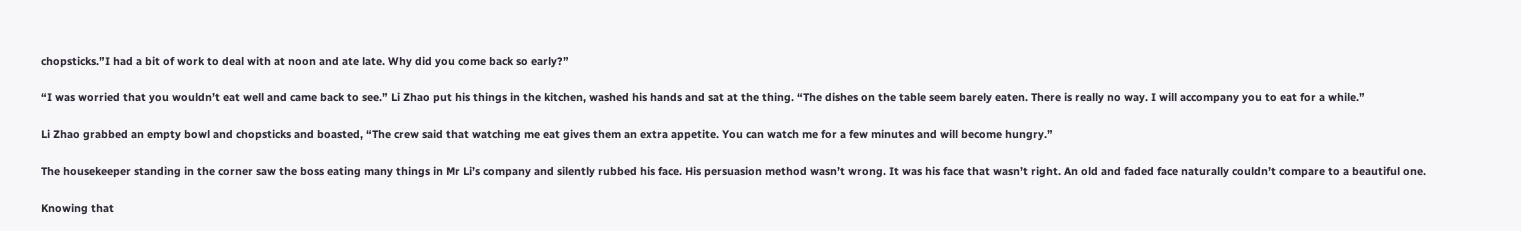chopsticks.”I had a bit of work to deal with at noon and ate late. Why did you come back so early?”

“I was worried that you wouldn’t eat well and came back to see.” Li Zhao put his things in the kitchen, washed his hands and sat at the thing. “The dishes on the table seem barely eaten. There is really no way. I will accompany you to eat for a while.”

Li Zhao grabbed an empty bowl and chopsticks and boasted, “The crew said that watching me eat gives them an extra appetite. You can watch me for a few minutes and will become hungry.”

The housekeeper standing in the corner saw the boss eating many things in Mr Li’s company and silently rubbed his face. His persuasion method wasn’t wrong. It was his face that wasn’t right. An old and faded face naturally couldn’t compare to a beautiful one.

Knowing that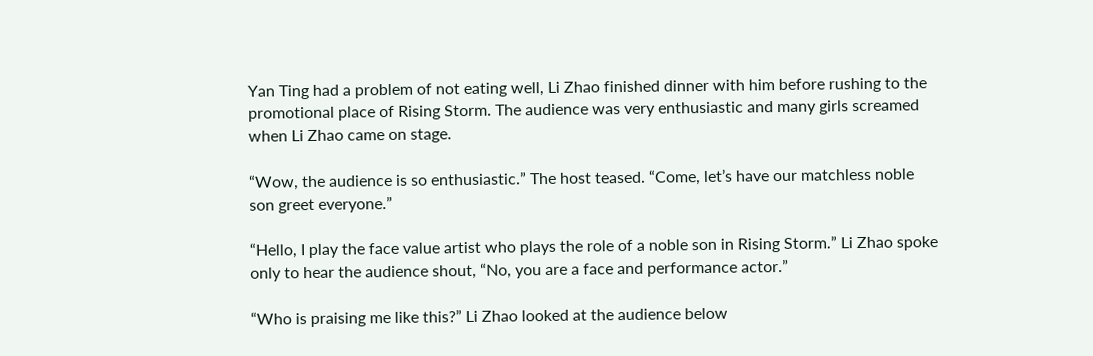Yan Ting had a problem of not eating well, Li Zhao finished dinner with him before rushing to the promotional place of Rising Storm. The audience was very enthusiastic and many girls screamed when Li Zhao came on stage.

“Wow, the audience is so enthusiastic.” The host teased. “Come, let’s have our matchless noble son greet everyone.”

“Hello, I play the face value artist who plays the role of a noble son in Rising Storm.” Li Zhao spoke only to hear the audience shout, “No, you are a face and performance actor.”

“Who is praising me like this?” Li Zhao looked at the audience below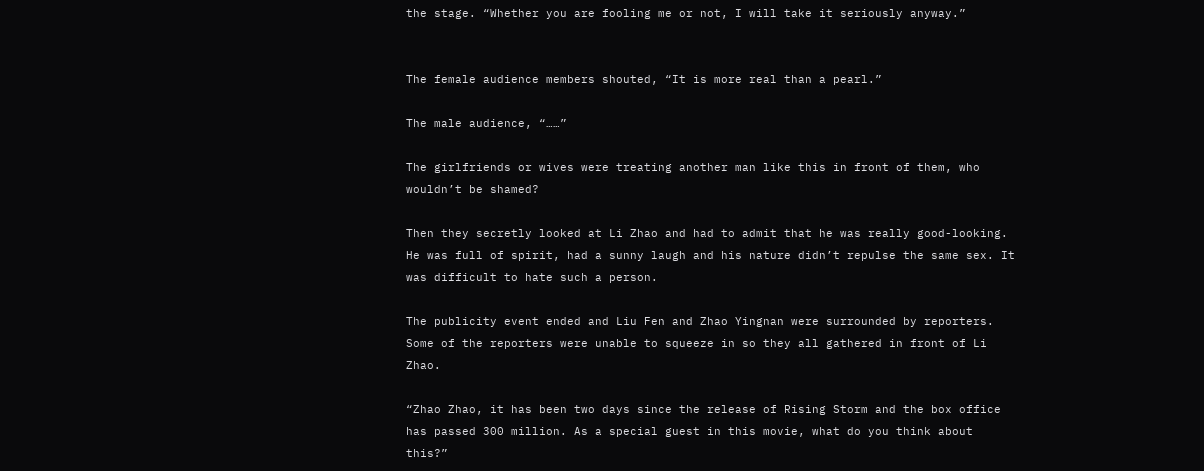the stage. “Whether you are fooling me or not, I will take it seriously anyway.”


The female audience members shouted, “It is more real than a pearl.”

The male audience, “……”

The girlfriends or wives were treating another man like this in front of them, who wouldn’t be shamed?

Then they secretly looked at Li Zhao and had to admit that he was really good-looking. He was full of spirit, had a sunny laugh and his nature didn’t repulse the same sex. It was difficult to hate such a person.

The publicity event ended and Liu Fen and Zhao Yingnan were surrounded by reporters. Some of the reporters were unable to squeeze in so they all gathered in front of Li Zhao.

“Zhao Zhao, it has been two days since the release of Rising Storm and the box office has passed 300 million. As a special guest in this movie, what do you think about this?”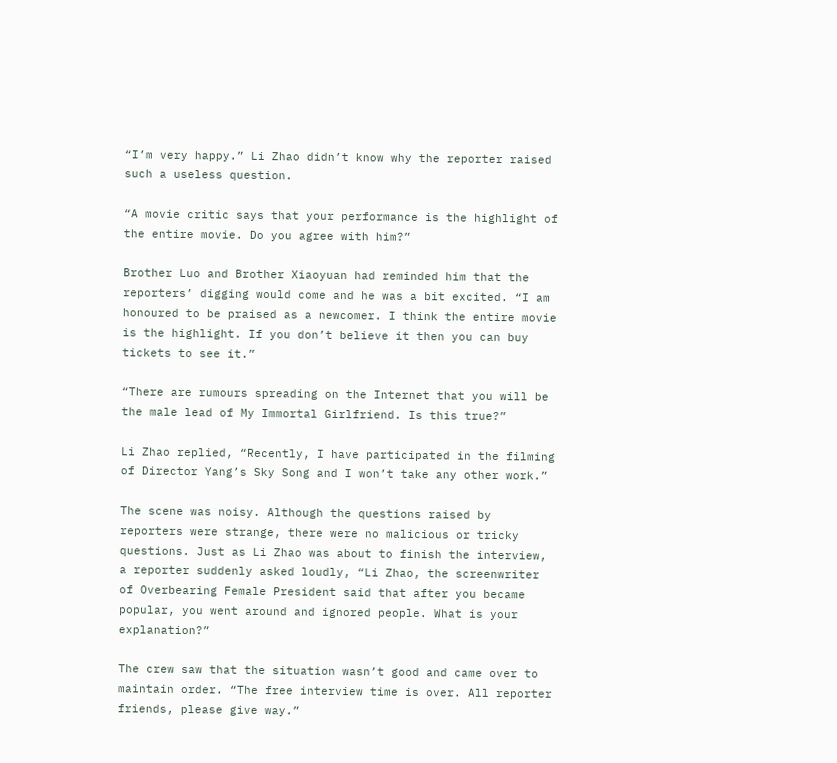“I’m very happy.” Li Zhao didn’t know why the reporter raised such a useless question.

“A movie critic says that your performance is the highlight of the entire movie. Do you agree with him?”

Brother Luo and Brother Xiaoyuan had reminded him that the reporters’ digging would come and he was a bit excited. “I am honoured to be praised as a newcomer. I think the entire movie is the highlight. If you don’t believe it then you can buy tickets to see it.”

“There are rumours spreading on the Internet that you will be the male lead of My Immortal Girlfriend. Is this true?”

Li Zhao replied, “Recently, I have participated in the filming of Director Yang’s Sky Song and I won’t take any other work.”

The scene was noisy. Although the questions raised by reporters were strange, there were no malicious or tricky questions. Just as Li Zhao was about to finish the interview, a reporter suddenly asked loudly, “Li Zhao, the screenwriter of Overbearing Female President said that after you became popular, you went around and ignored people. What is your explanation?”

The crew saw that the situation wasn’t good and came over to maintain order. “The free interview time is over. All reporter friends, please give way.”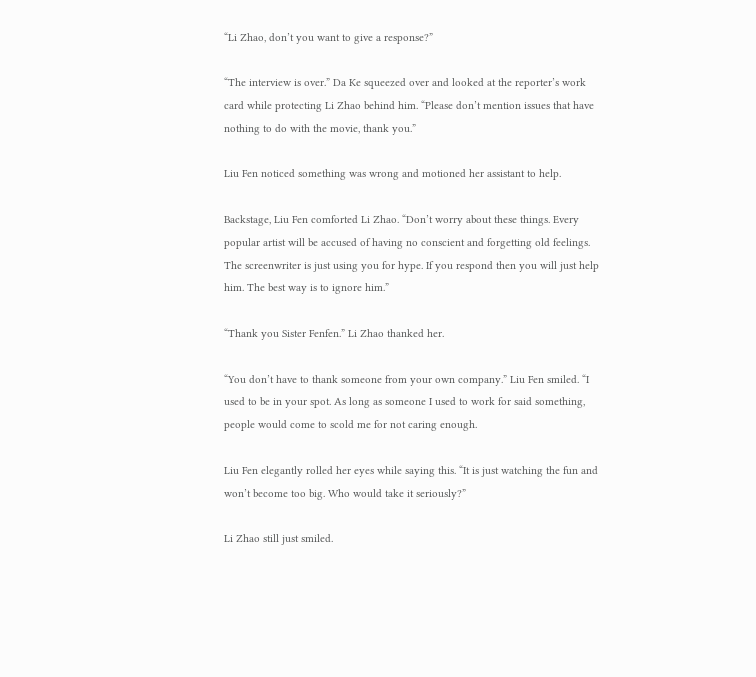“Li Zhao, don’t you want to give a response?”

“The interview is over.” Da Ke squeezed over and looked at the reporter’s work card while protecting Li Zhao behind him. “Please don’t mention issues that have nothing to do with the movie, thank you.”

Liu Fen noticed something was wrong and motioned her assistant to help.

Backstage, Liu Fen comforted Li Zhao. “Don’t worry about these things. Every popular artist will be accused of having no conscient and forgetting old feelings. The screenwriter is just using you for hype. If you respond then you will just help him. The best way is to ignore him.”

“Thank you Sister Fenfen.” Li Zhao thanked her.

“You don’t have to thank someone from your own company.” Liu Fen smiled. “I used to be in your spot. As long as someone I used to work for said something, people would come to scold me for not caring enough.

Liu Fen elegantly rolled her eyes while saying this. “It is just watching the fun and won’t become too big. Who would take it seriously?”

Li Zhao still just smiled.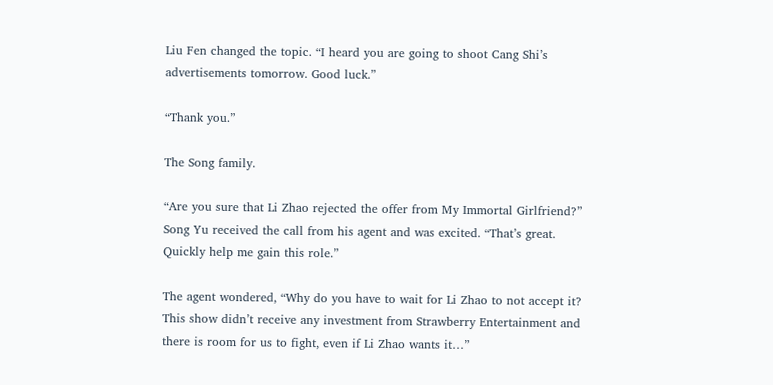Liu Fen changed the topic. “I heard you are going to shoot Cang Shi’s advertisements tomorrow. Good luck.”

“Thank you.”

The Song family.

“Are you sure that Li Zhao rejected the offer from My Immortal Girlfriend?” Song Yu received the call from his agent and was excited. “That’s great. Quickly help me gain this role.”

The agent wondered, “Why do you have to wait for Li Zhao to not accept it? This show didn’t receive any investment from Strawberry Entertainment and there is room for us to fight, even if Li Zhao wants it…”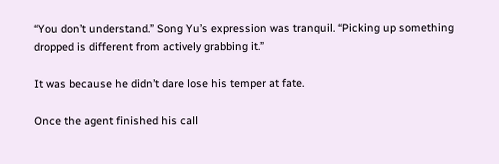“You don’t understand.” Song Yu’s expression was tranquil. “Picking up something dropped is different from actively grabbing it.”

It was because he didn’t dare lose his temper at fate.

Once the agent finished his call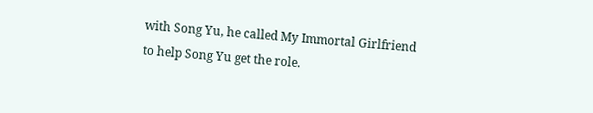with Song Yu, he called My Immortal Girlfriend to help Song Yu get the role.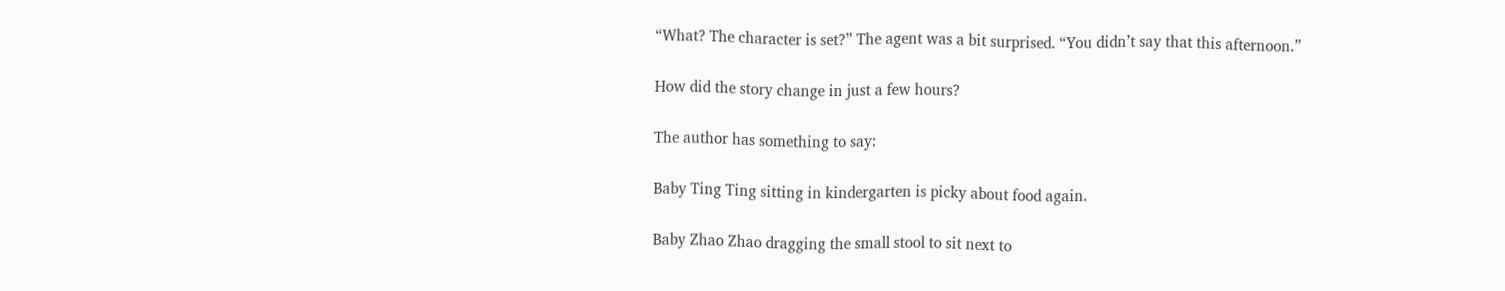“What? The character is set?” The agent was a bit surprised. “You didn’t say that this afternoon.”

How did the story change in just a few hours?

The author has something to say:

Baby Ting Ting sitting in kindergarten is picky about food again.

Baby Zhao Zhao dragging the small stool to sit next to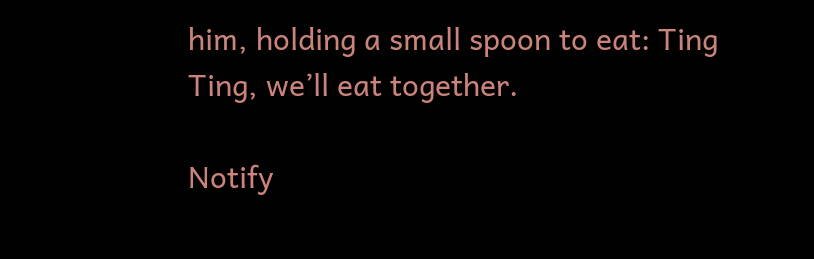him, holding a small spoon to eat: Ting Ting, we’ll eat together.

Notify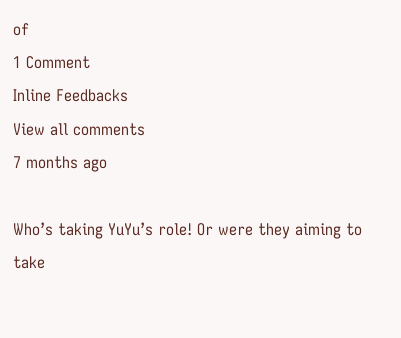of
1 Comment
Inline Feedbacks
View all comments
7 months ago

Who’s taking YuYu’s role! Or were they aiming to take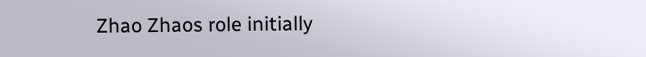Zhao Zhaos role initially